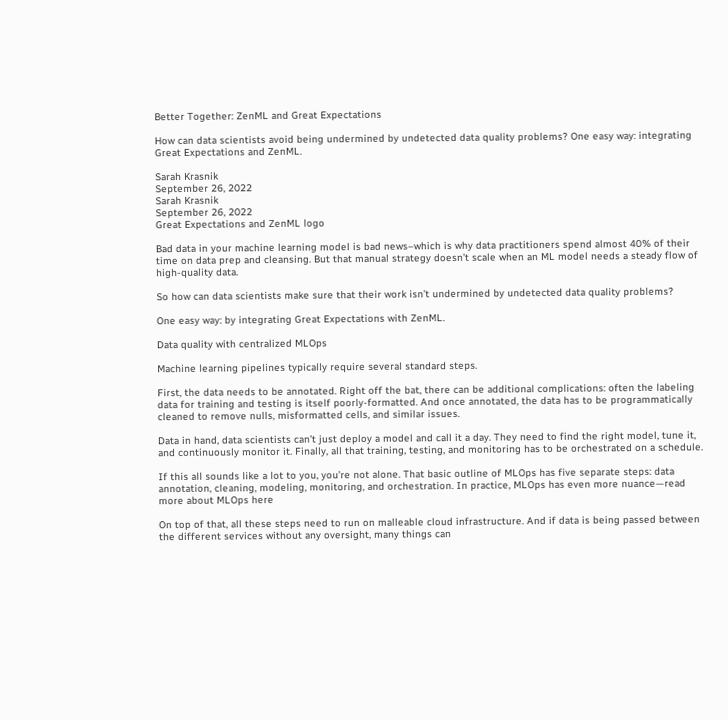Better Together: ZenML and Great Expectations

How can data scientists avoid being undermined by undetected data quality problems? One easy way: integrating Great Expectations and ZenML.

Sarah Krasnik
September 26, 2022
Sarah Krasnik
September 26, 2022
Great Expectations and ZenML logo

Bad data in your machine learning model is bad news–which is why data practitioners spend almost 40% of their time on data prep and cleansing. But that manual strategy doesn’t scale when an ML model needs a steady flow of high-quality data.

So how can data scientists make sure that their work isn’t undermined by undetected data quality problems?

One easy way: by integrating Great Expectations with ZenML.

Data quality with centralized MLOps

Machine learning pipelines typically require several standard steps.

First, the data needs to be annotated. Right off the bat, there can be additional complications: often the labeling data for training and testing is itself poorly-formatted. And once annotated, the data has to be programmatically cleaned to remove nulls, misformatted cells, and similar issues.

Data in hand, data scientists can’t just deploy a model and call it a day. They need to find the right model, tune it, and continuously monitor it. Finally, all that training, testing, and monitoring has to be orchestrated on a schedule.

If this all sounds like a lot to you, you’re not alone. That basic outline of MLOps has five separate steps: data annotation, cleaning, modeling, monitoring, and orchestration. In practice, MLOps has even more nuance—read more about MLOps here

On top of that, all these steps need to run on malleable cloud infrastructure. And if data is being passed between the different services without any oversight, many things can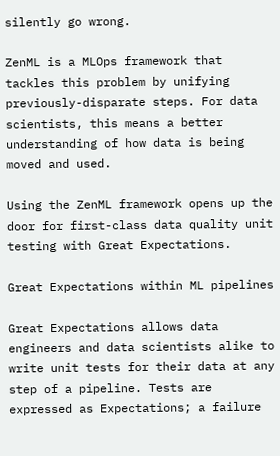silently go wrong.

ZenML is a MLOps framework that tackles this problem by unifying previously-disparate steps. For data scientists, this means a better understanding of how data is being moved and used.

Using the ZenML framework opens up the door for first-class data quality unit testing with Great Expectations.

Great Expectations within ML pipelines

Great Expectations allows data engineers and data scientists alike to write unit tests for their data at any step of a pipeline. Tests are expressed as Expectations; a failure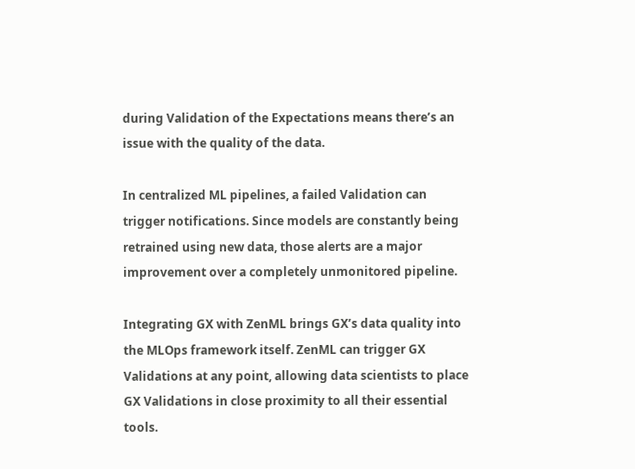during Validation of the Expectations means there’s an issue with the quality of the data.

In centralized ML pipelines, a failed Validation can trigger notifications. Since models are constantly being retrained using new data, those alerts are a major improvement over a completely unmonitored pipeline.

Integrating GX with ZenML brings GX’s data quality into the MLOps framework itself. ZenML can trigger GX Validations at any point, allowing data scientists to place GX Validations in close proximity to all their essential tools.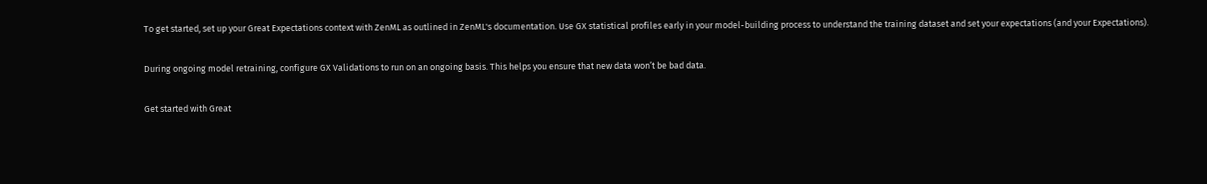To get started, set up your Great Expectations context with ZenML as outlined in ZenML's documentation. Use GX statistical profiles early in your model-building process to understand the training dataset and set your expectations (and your Expectations).

During ongoing model retraining, configure GX Validations to run on an ongoing basis. This helps you ensure that new data won’t be bad data.

Get started with Great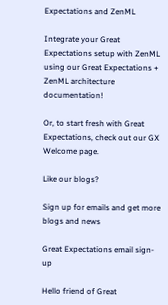Expectations and ZenML

Integrate your Great Expectations setup with ZenML using our Great Expectations + ZenML architecture documentation!

Or, to start fresh with Great Expectations, check out our GX Welcome page.

Like our blogs?

Sign up for emails and get more blogs and news

Great Expectations email sign-up

Hello friend of Great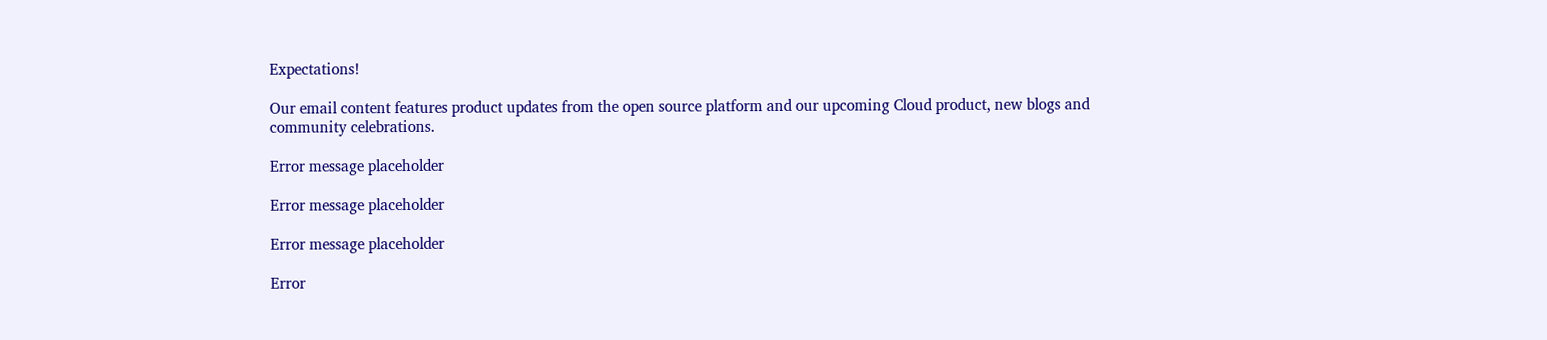Expectations!

Our email content features product updates from the open source platform and our upcoming Cloud product, new blogs and community celebrations.

Error message placeholder

Error message placeholder

Error message placeholder

Error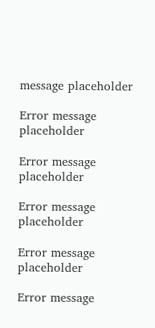message placeholder

Error message placeholder

Error message placeholder

Error message placeholder

Error message placeholder

Error message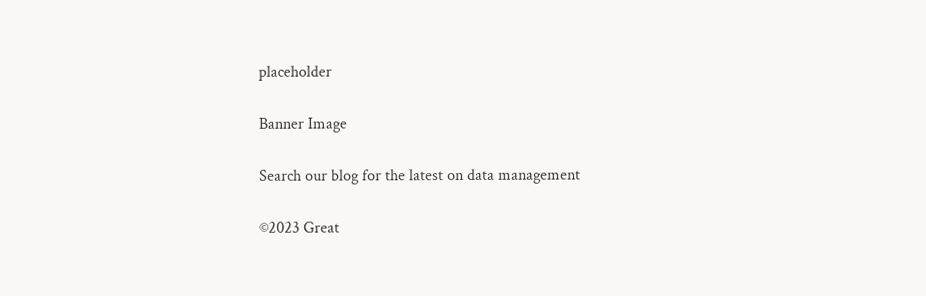placeholder

Banner Image

Search our blog for the latest on data management

©2023 Great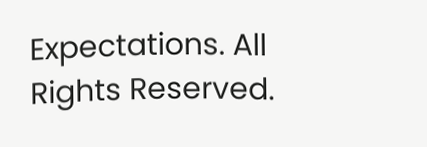Expectations. All Rights Reserved.